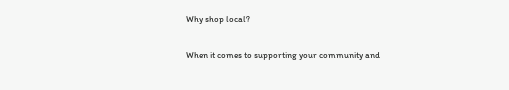Why shop local?

When it comes to supporting your community and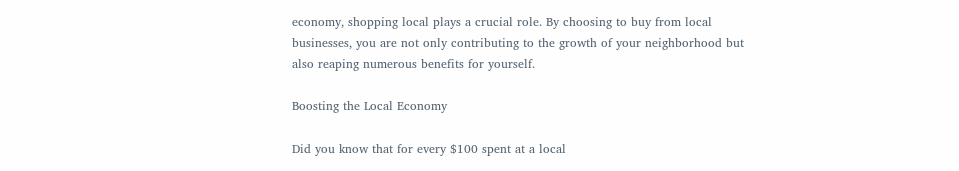economy, shopping local plays a crucial role. By choosing to buy from local businesses, you are not only contributing to the growth of your neighborhood but also reaping numerous benefits for yourself.

Boosting the Local Economy

Did you know that for every $100 spent at a local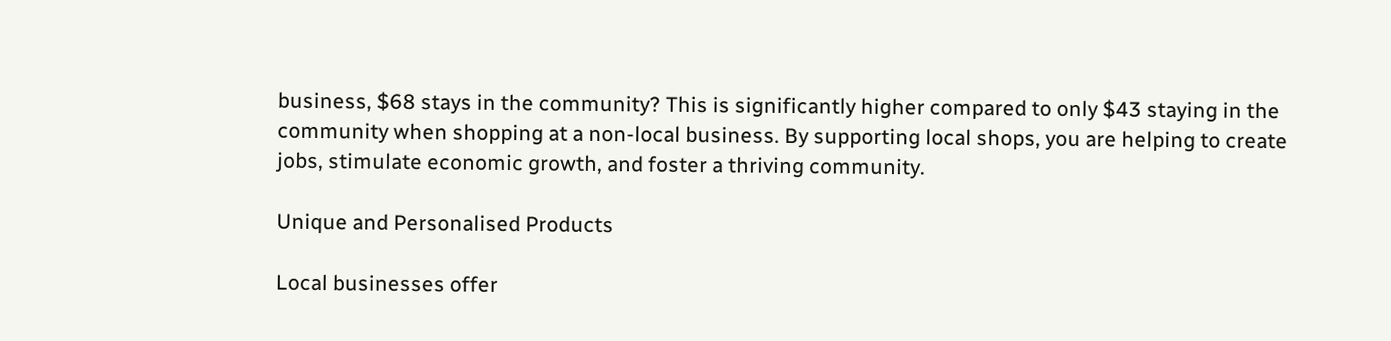business, $68 stays in the community? This is significantly higher compared to only $43 staying in the community when shopping at a non-local business. By supporting local shops, you are helping to create jobs, stimulate economic growth, and foster a thriving community.

Unique and Personalised Products

Local businesses offer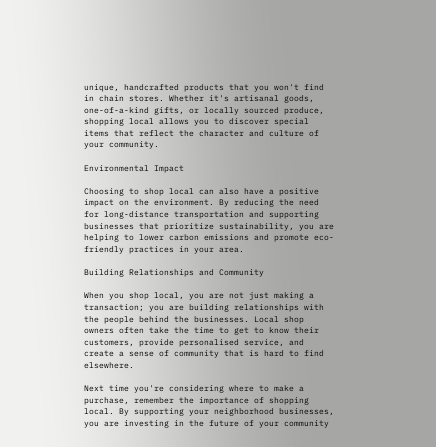unique, handcrafted products that you won't find in chain stores. Whether it's artisanal goods, one-of-a-kind gifts, or locally sourced produce, shopping local allows you to discover special items that reflect the character and culture of your community.

Environmental Impact

Choosing to shop local can also have a positive impact on the environment. By reducing the need for long-distance transportation and supporting businesses that prioritize sustainability, you are helping to lower carbon emissions and promote eco-friendly practices in your area.

Building Relationships and Community

When you shop local, you are not just making a transaction; you are building relationships with the people behind the businesses. Local shop owners often take the time to get to know their customers, provide personalised service, and create a sense of community that is hard to find elsewhere.

Next time you're considering where to make a purchase, remember the importance of shopping local. By supporting your neighborhood businesses, you are investing in the future of your community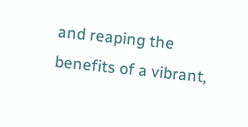and reaping the benefits of a vibrant,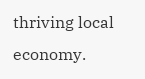thriving local economy.